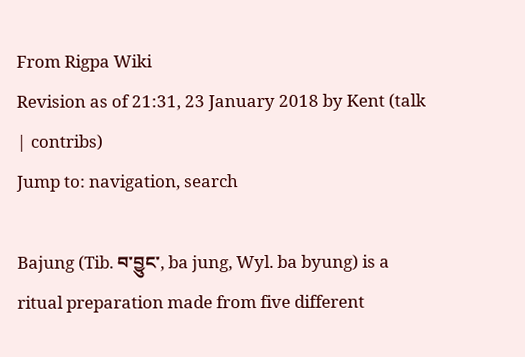From Rigpa Wiki
Revision as of 21:31, 23 January 2018 by Kent (talk | contribs)
Jump to: navigation, search

Bajung (Tib. བ་བྱུང་, ba jung, Wyl. ba byung) is a ritual preparation made from five different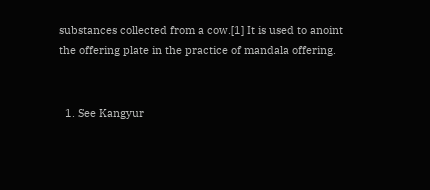substances collected from a cow.[1] It is used to anoint the offering plate in the practice of mandala offering.


  1. See Kangyur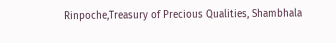Rinpoche,Treasury of Precious Qualities, Shambhala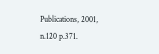Publications, 2001, n.120 p.371.